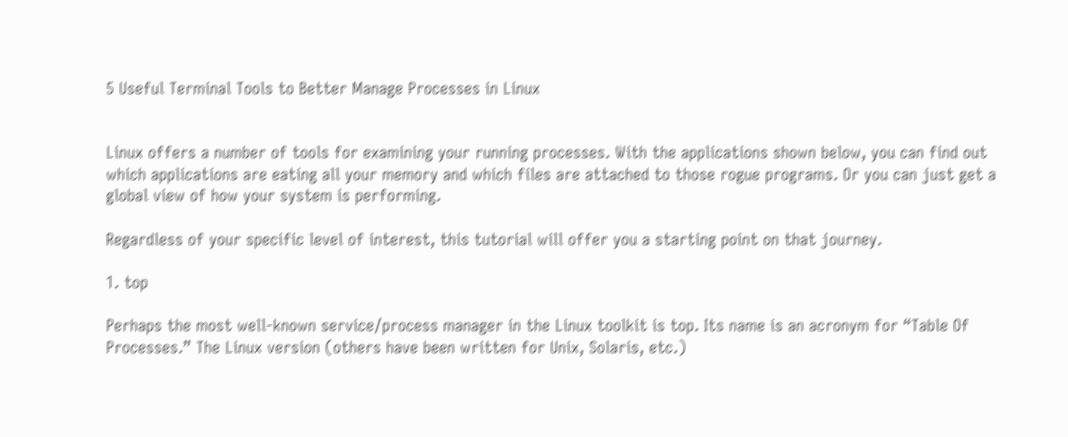5 Useful Terminal Tools to Better Manage Processes in Linux


Linux offers a number of tools for examining your running processes. With the applications shown below, you can find out which applications are eating all your memory and which files are attached to those rogue programs. Or you can just get a global view of how your system is performing.

Regardless of your specific level of interest, this tutorial will offer you a starting point on that journey.

1. top

Perhaps the most well-known service/process manager in the Linux toolkit is top. Its name is an acronym for “Table Of Processes.” The Linux version (others have been written for Unix, Solaris, etc.)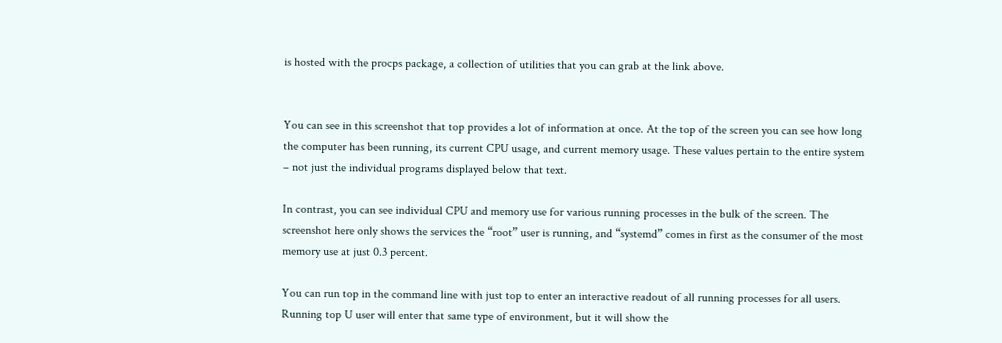is hosted with the procps package, a collection of utilities that you can grab at the link above.


You can see in this screenshot that top provides a lot of information at once. At the top of the screen you can see how long the computer has been running, its current CPU usage, and current memory usage. These values pertain to the entire system – not just the individual programs displayed below that text.

In contrast, you can see individual CPU and memory use for various running processes in the bulk of the screen. The screenshot here only shows the services the “root” user is running, and “systemd” comes in first as the consumer of the most memory use at just 0.3 percent.

You can run top in the command line with just top to enter an interactive readout of all running processes for all users. Running top U user will enter that same type of environment, but it will show the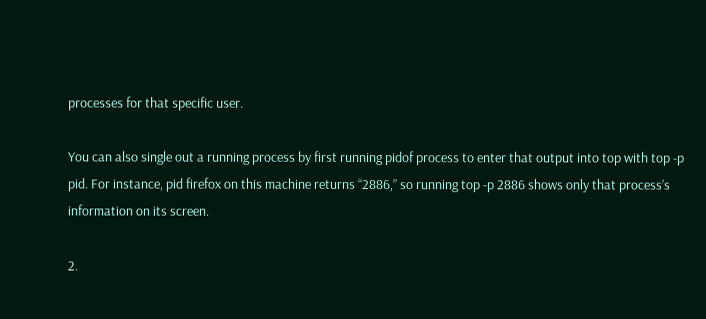processes for that specific user.

You can also single out a running process by first running pidof process to enter that output into top with top -p pid. For instance, pid firefox on this machine returns “2886,” so running top -p 2886 shows only that process’s information on its screen.

2.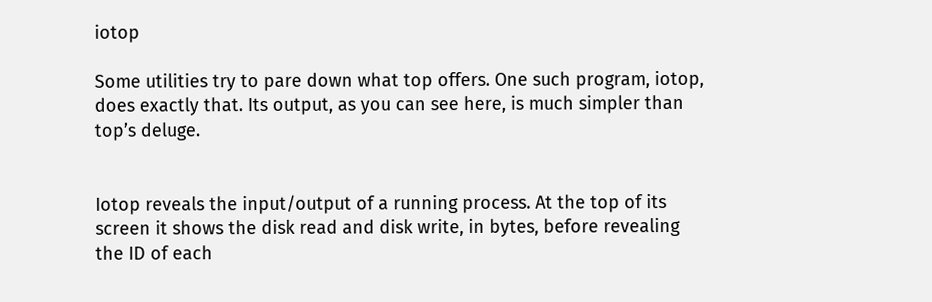iotop

Some utilities try to pare down what top offers. One such program, iotop, does exactly that. Its output, as you can see here, is much simpler than top’s deluge.


Iotop reveals the input/output of a running process. At the top of its screen it shows the disk read and disk write, in bytes, before revealing the ID of each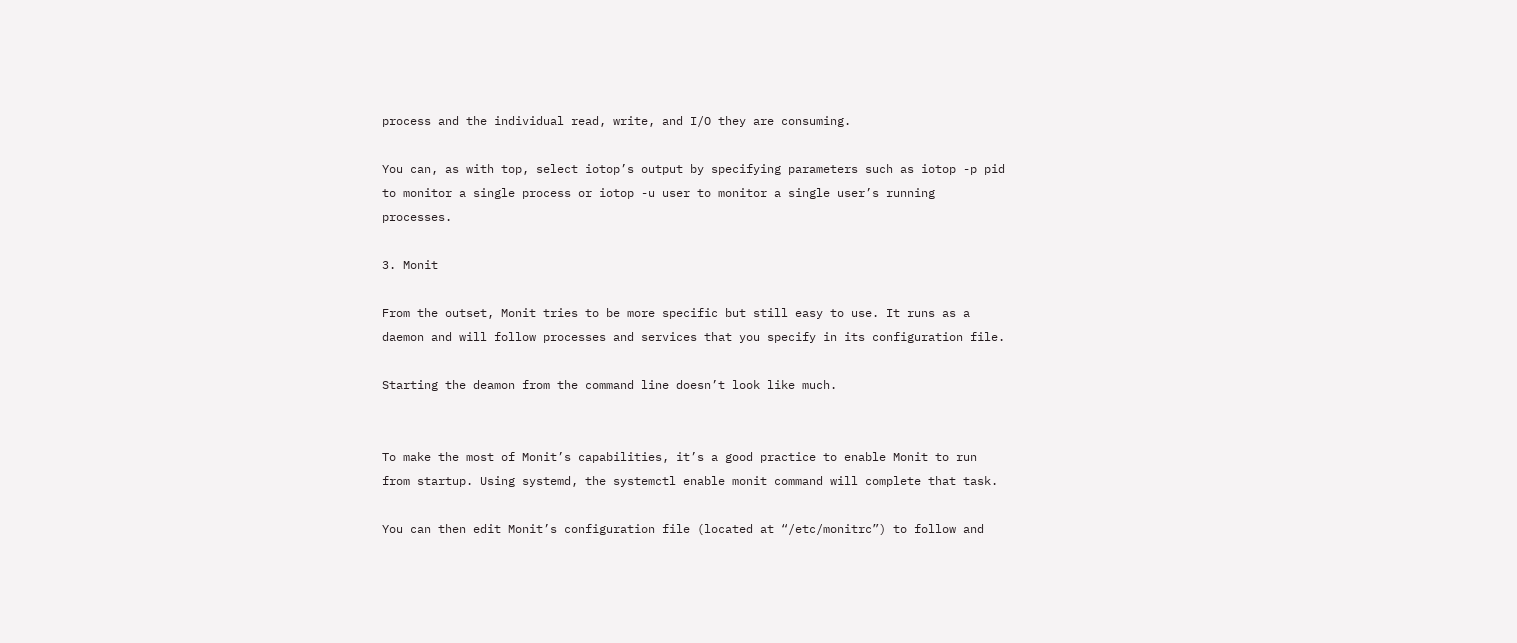process and the individual read, write, and I/O they are consuming.

You can, as with top, select iotop’s output by specifying parameters such as iotop -p pid to monitor a single process or iotop -u user to monitor a single user’s running processes.

3. Monit

From the outset, Monit tries to be more specific but still easy to use. It runs as a daemon and will follow processes and services that you specify in its configuration file.

Starting the deamon from the command line doesn’t look like much.


To make the most of Monit’s capabilities, it’s a good practice to enable Monit to run from startup. Using systemd, the systemctl enable monit command will complete that task.

You can then edit Monit’s configuration file (located at “/etc/monitrc”) to follow and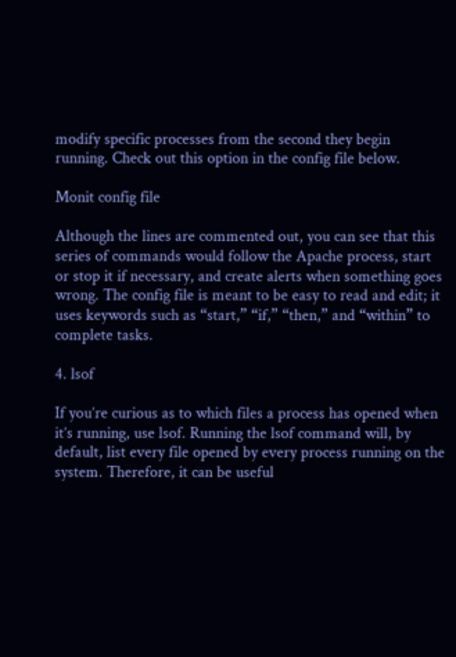modify specific processes from the second they begin running. Check out this option in the config file below.

Monit config file

Although the lines are commented out, you can see that this series of commands would follow the Apache process, start or stop it if necessary, and create alerts when something goes wrong. The config file is meant to be easy to read and edit; it uses keywords such as “start,” “if,” “then,” and “within” to complete tasks.

4. lsof

If you’re curious as to which files a process has opened when it’s running, use lsof. Running the lsof command will, by default, list every file opened by every process running on the system. Therefore, it can be useful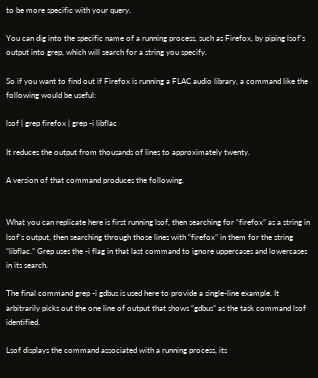to be more specific with your query.

You can dig into the specific name of a running process, such as Firefox, by piping lsof’s output into grep, which will search for a string you specify.

So if you want to find out if Firefox is running a FLAC audio library, a command like the following would be useful:

lsof | grep firefox | grep -i libflac

It reduces the output from thousands of lines to approximately twenty.

A version of that command produces the following.


What you can replicate here is first running lsof, then searching for “firefox” as a string in lsof’s output, then searching through those lines with “firefox” in them for the string “libflac.” Grep uses the -i flag in that last command to ignore uppercases and lowercases in its search.

The final command grep -i gdbus is used here to provide a single-line example. It arbitrarily picks out the one line of output that shows “gdbus” as the task command lsof identified.

Lsof displays the command associated with a running process, its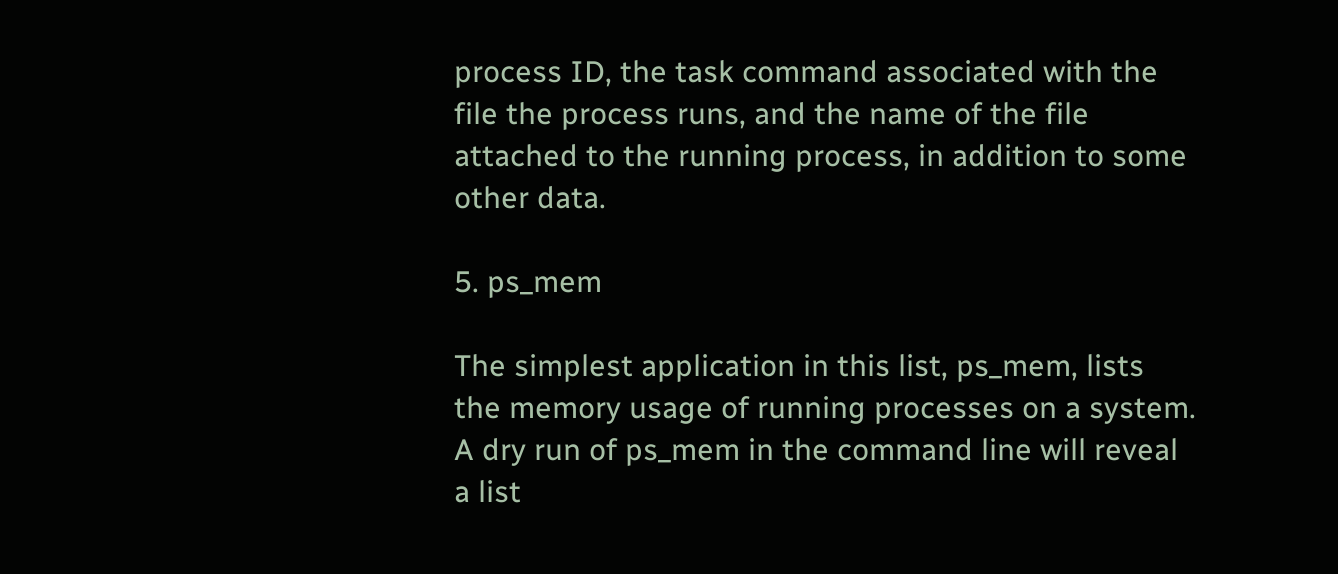process ID, the task command associated with the file the process runs, and the name of the file attached to the running process, in addition to some other data.

5. ps_mem

The simplest application in this list, ps_mem, lists the memory usage of running processes on a system. A dry run of ps_mem in the command line will reveal a list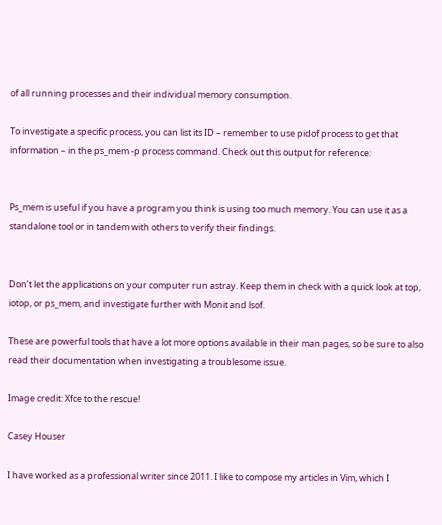of all running processes and their individual memory consumption.

To investigate a specific process, you can list its ID – remember to use pidof process to get that information – in the ps_mem -p process command. Check out this output for reference:


Ps_mem is useful if you have a program you think is using too much memory. You can use it as a standalone tool or in tandem with others to verify their findings.


Don’t let the applications on your computer run astray. Keep them in check with a quick look at top, iotop, or ps_mem, and investigate further with Monit and lsof.

These are powerful tools that have a lot more options available in their man pages, so be sure to also read their documentation when investigating a troublesome issue.

Image credit: Xfce to the rescue!

Casey Houser

I have worked as a professional writer since 2011. I like to compose my articles in Vim, which I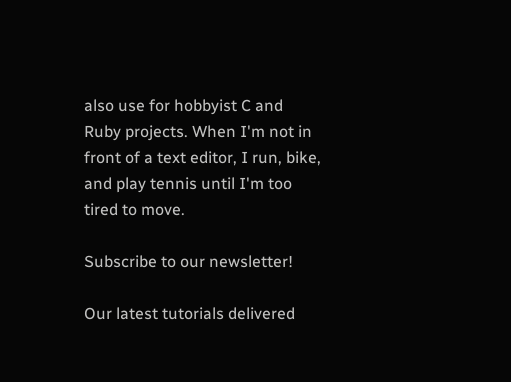also use for hobbyist C and Ruby projects. When I'm not in front of a text editor, I run, bike, and play tennis until I'm too tired to move.

Subscribe to our newsletter!

Our latest tutorials delivered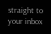straight to your inbox